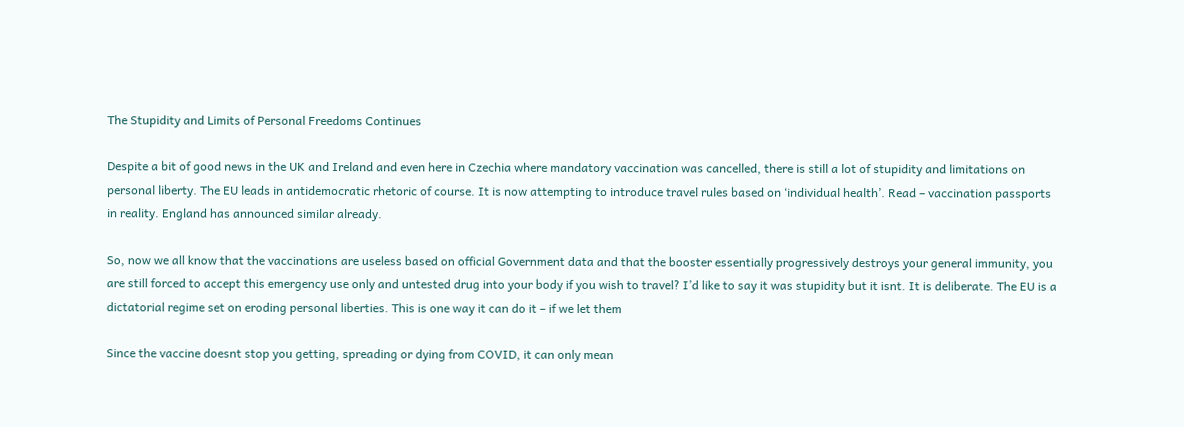The Stupidity and Limits of Personal Freedoms Continues

Despite a bit of good news in the UK and Ireland and even here in Czechia where mandatory vaccination was cancelled, there is still a lot of stupidity and limitations on personal liberty. The EU leads in antidemocratic rhetoric of course. It is now attempting to introduce travel rules based on ‘individual health’. Read – vaccination passports in reality. England has announced similar already.

So, now we all know that the vaccinations are useless based on official Government data and that the booster essentially progressively destroys your general immunity, you are still forced to accept this emergency use only and untested drug into your body if you wish to travel? I’d like to say it was stupidity but it isnt. It is deliberate. The EU is a dictatorial regime set on eroding personal liberties. This is one way it can do it – if we let them

Since the vaccine doesnt stop you getting, spreading or dying from COVID, it can only mean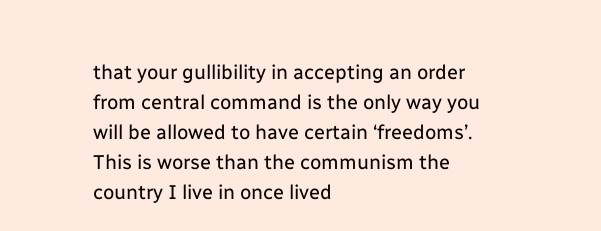that your gullibility in accepting an order from central command is the only way you will be allowed to have certain ‘freedoms’. This is worse than the communism the country I live in once lived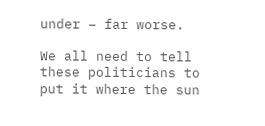under – far worse.

We all need to tell these politicians to put it where the sun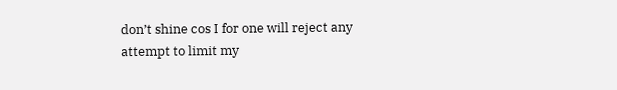don’t shine cos I for one will reject any attempt to limit my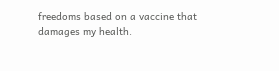freedoms based on a vaccine that damages my health.